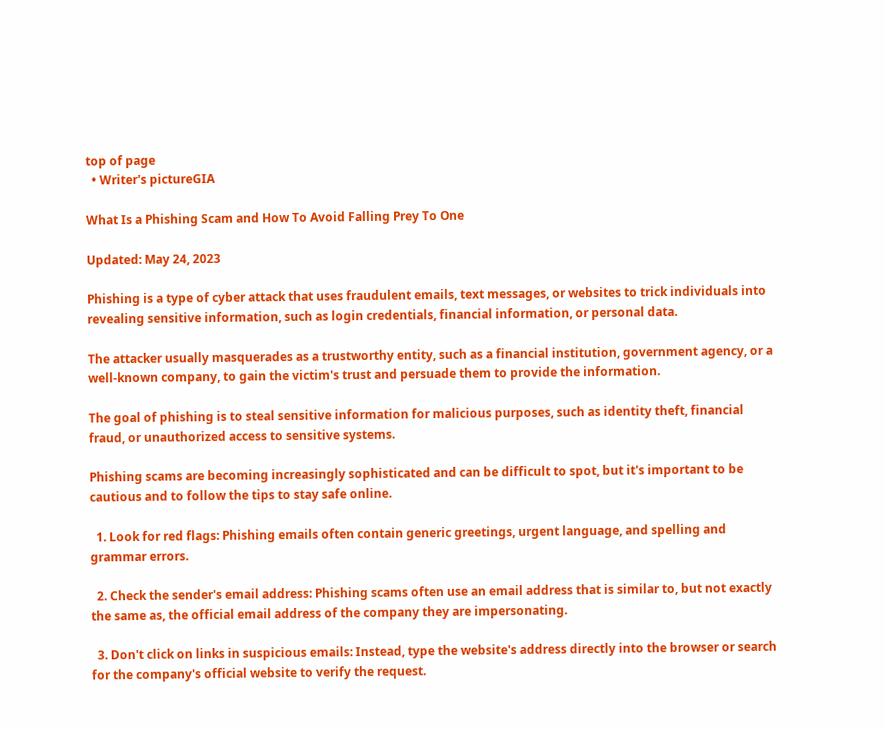top of page
  • Writer's pictureGIA

What Is a Phishing Scam and How To Avoid Falling Prey To One

Updated: May 24, 2023

Phishing is a type of cyber attack that uses fraudulent emails, text messages, or websites to trick individuals into revealing sensitive information, such as login credentials, financial information, or personal data.

The attacker usually masquerades as a trustworthy entity, such as a financial institution, government agency, or a well-known company, to gain the victim's trust and persuade them to provide the information.

The goal of phishing is to steal sensitive information for malicious purposes, such as identity theft, financial fraud, or unauthorized access to sensitive systems.

Phishing scams are becoming increasingly sophisticated and can be difficult to spot, but it's important to be cautious and to follow the tips to stay safe online.

  1. Look for red flags: Phishing emails often contain generic greetings, urgent language, and spelling and grammar errors.

  2. Check the sender's email address: Phishing scams often use an email address that is similar to, but not exactly the same as, the official email address of the company they are impersonating.

  3. Don't click on links in suspicious emails: Instead, type the website's address directly into the browser or search for the company's official website to verify the request.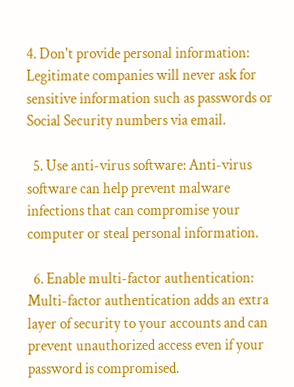4. Don't provide personal information: Legitimate companies will never ask for sensitive information such as passwords or Social Security numbers via email.

  5. Use anti-virus software: Anti-virus software can help prevent malware infections that can compromise your computer or steal personal information.

  6. Enable multi-factor authentication: Multi-factor authentication adds an extra layer of security to your accounts and can prevent unauthorized access even if your password is compromised.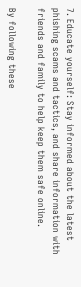7. Educate yourself: Stay informed about the latest phishing scams and tactics, and share information with friends and family to help keep them safe online.

By following these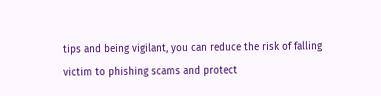tips and being vigilant, you can reduce the risk of falling victim to phishing scams and protect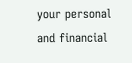your personal and financial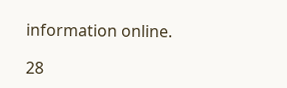information online.

28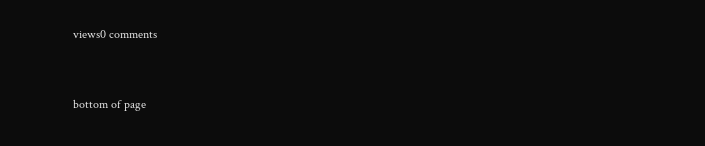views0 comments


bottom of page